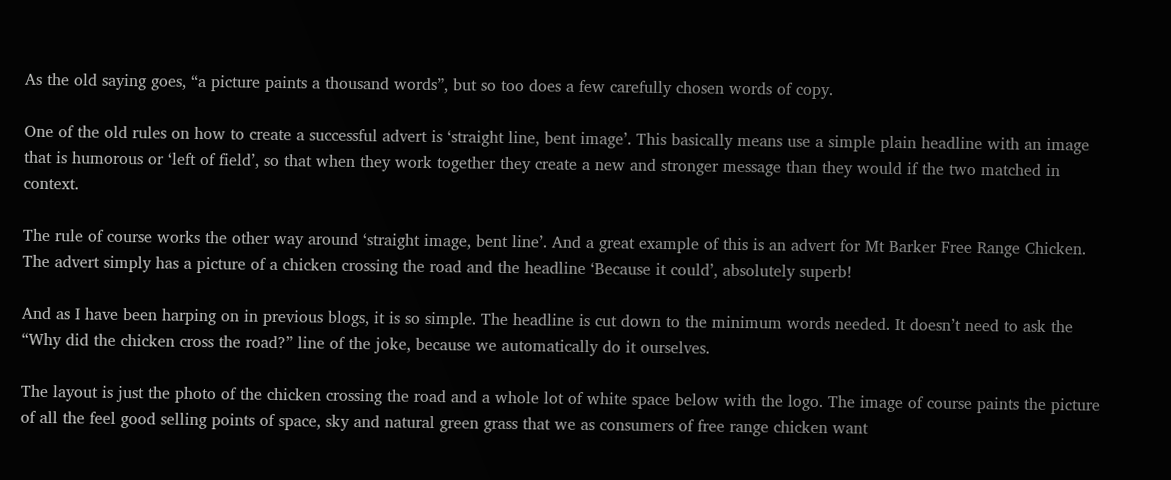As the old saying goes, “a picture paints a thousand words”, but so too does a few carefully chosen words of copy.

One of the old rules on how to create a successful advert is ‘straight line, bent image’. This basically means use a simple plain headline with an image that is humorous or ‘left of field’, so that when they work together they create a new and stronger message than they would if the two matched in context.

The rule of course works the other way around ‘straight image, bent line’. And a great example of this is an advert for Mt Barker Free Range Chicken. The advert simply has a picture of a chicken crossing the road and the headline ‘Because it could’, absolutely superb!

And as I have been harping on in previous blogs, it is so simple. The headline is cut down to the minimum words needed. It doesn’t need to ask the “Why did the chicken cross the road?” line of the joke, because we automatically do it ourselves.

The layout is just the photo of the chicken crossing the road and a whole lot of white space below with the logo. The image of course paints the picture of all the feel good selling points of space, sky and natural green grass that we as consumers of free range chicken want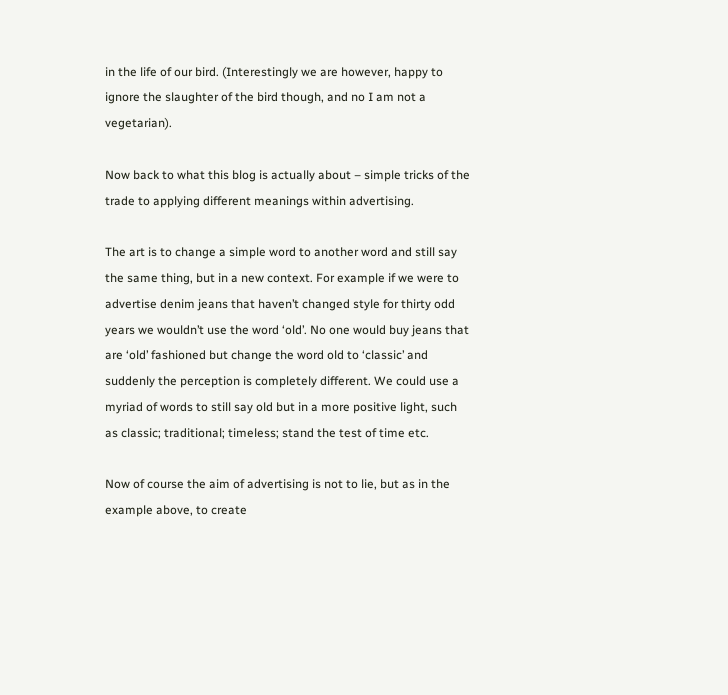in the life of our bird. (Interestingly we are however, happy to ignore the slaughter of the bird though, and no I am not a vegetarian).

Now back to what this blog is actually about – simple tricks of the trade to applying different meanings within advertising.

The art is to change a simple word to another word and still say the same thing, but in a new context. For example if we were to advertise denim jeans that haven’t changed style for thirty odd years we wouldn’t use the word ‘old’. No one would buy jeans that are ‘old’ fashioned but change the word old to ‘classic’ and suddenly the perception is completely different. We could use a myriad of words to still say old but in a more positive light, such as classic; traditional; timeless; stand the test of time etc.

Now of course the aim of advertising is not to lie, but as in the example above, to create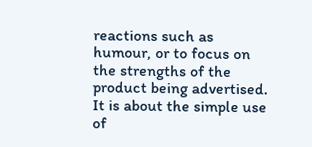reactions such as humour, or to focus on the strengths of the product being advertised. It is about the simple use of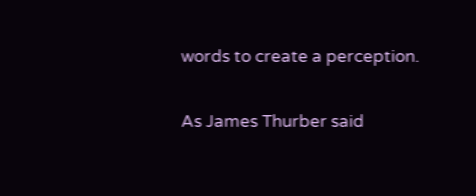words to create a perception.

As James Thurber said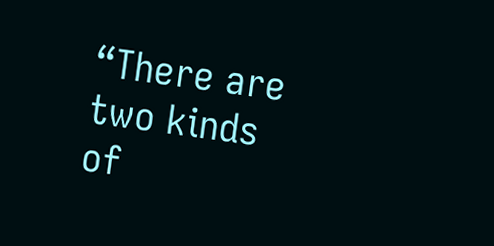“There are two kinds of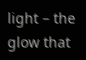light – the glow that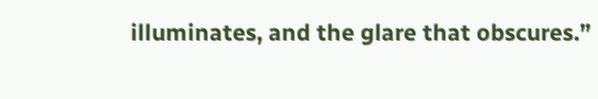illuminates, and the glare that obscures.”